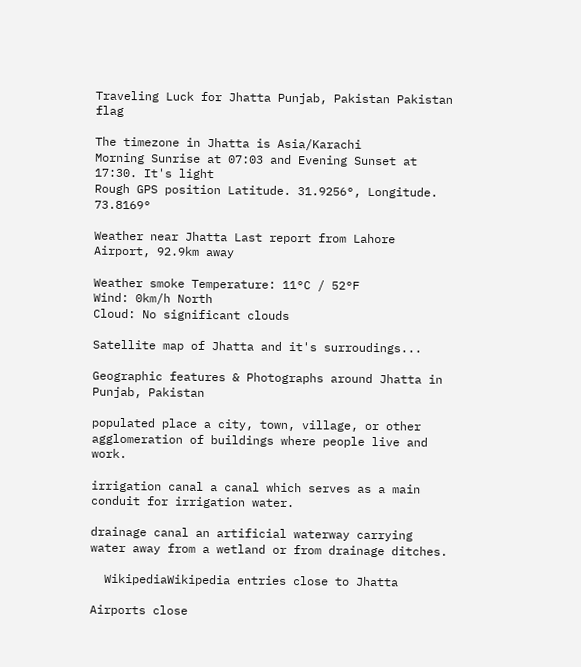Traveling Luck for Jhatta Punjab, Pakistan Pakistan flag

The timezone in Jhatta is Asia/Karachi
Morning Sunrise at 07:03 and Evening Sunset at 17:30. It's light
Rough GPS position Latitude. 31.9256°, Longitude. 73.8169°

Weather near Jhatta Last report from Lahore Airport, 92.9km away

Weather smoke Temperature: 11°C / 52°F
Wind: 0km/h North
Cloud: No significant clouds

Satellite map of Jhatta and it's surroudings...

Geographic features & Photographs around Jhatta in Punjab, Pakistan

populated place a city, town, village, or other agglomeration of buildings where people live and work.

irrigation canal a canal which serves as a main conduit for irrigation water.

drainage canal an artificial waterway carrying water away from a wetland or from drainage ditches.

  WikipediaWikipedia entries close to Jhatta

Airports close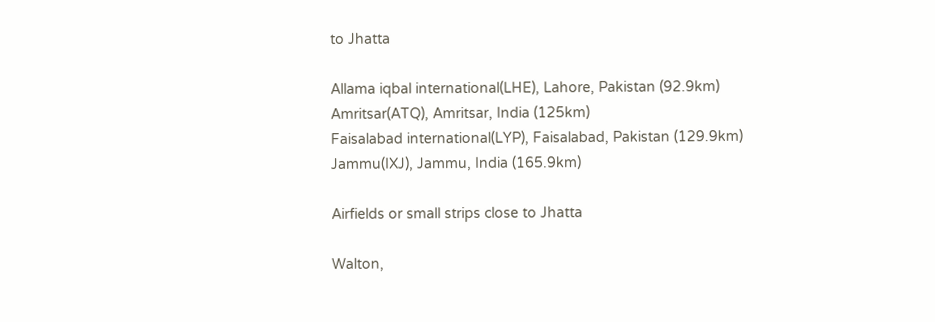to Jhatta

Allama iqbal international(LHE), Lahore, Pakistan (92.9km)
Amritsar(ATQ), Amritsar, India (125km)
Faisalabad international(LYP), Faisalabad, Pakistan (129.9km)
Jammu(IXJ), Jammu, India (165.9km)

Airfields or small strips close to Jhatta

Walton,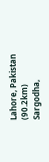Lahore, Pakistan (90.2km)
Sargodha,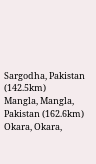Sargodha, Pakistan (142.5km)
Mangla, Mangla, Pakistan (162.6km)
Okara, Okara,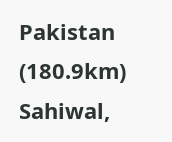Pakistan (180.9km)
Sahiwal,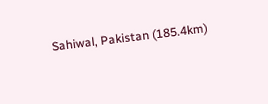Sahiwal, Pakistan (185.4km)